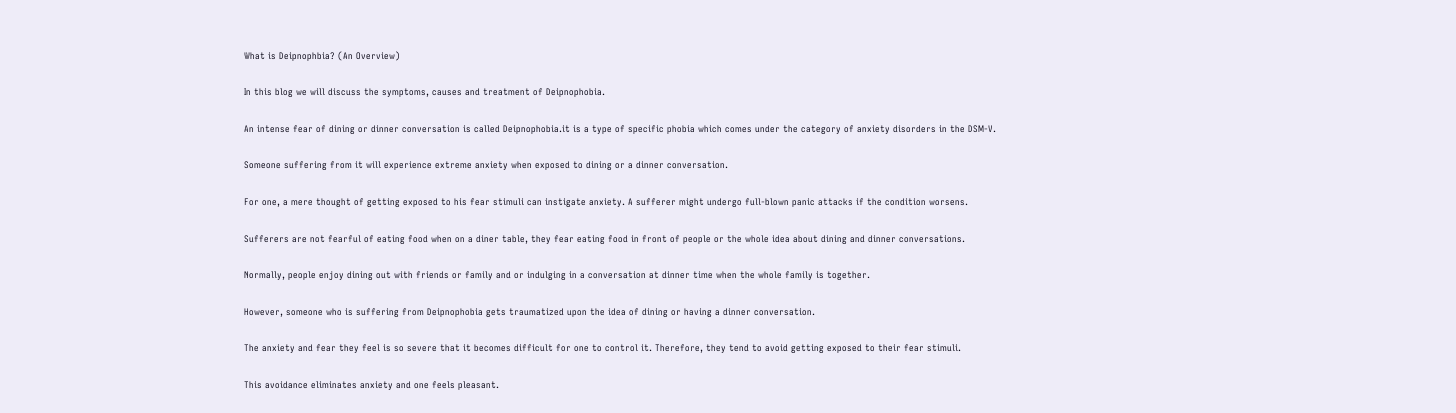What is Deipnophbia? (An Overview)

In this blog we will discuss the symptoms, causes and treatment of Deipnophobia.

An intense fear of dining or dinner conversation is called Deipnophobia.it is a type of specific phobia which comes under the category of anxiety disorders in the DSM-V.

Someone suffering from it will experience extreme anxiety when exposed to dining or a dinner conversation.

For one, a mere thought of getting exposed to his fear stimuli can instigate anxiety. A sufferer might undergo full-blown panic attacks if the condition worsens.

Sufferers are not fearful of eating food when on a diner table, they fear eating food in front of people or the whole idea about dining and dinner conversations.

Normally, people enjoy dining out with friends or family and or indulging in a conversation at dinner time when the whole family is together.

However, someone who is suffering from Deipnophobia gets traumatized upon the idea of dining or having a dinner conversation.

The anxiety and fear they feel is so severe that it becomes difficult for one to control it. Therefore, they tend to avoid getting exposed to their fear stimuli.

This avoidance eliminates anxiety and one feels pleasant.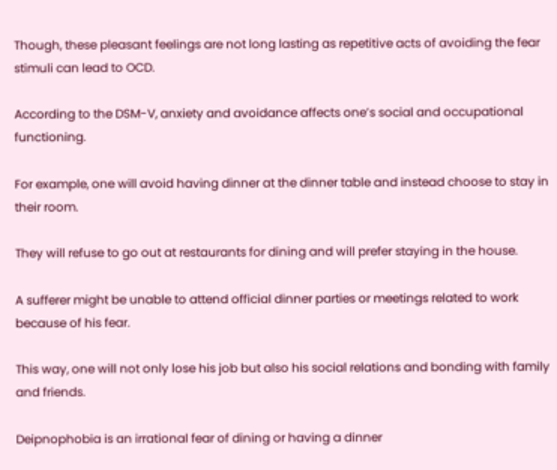Though, these pleasant feelings are not long lasting as repetitive acts of avoiding the fear stimuli can lead to OCD.

According to the DSM-V, anxiety and avoidance affects one’s social and occupational functioning.

For example, one will avoid having dinner at the dinner table and instead choose to stay in their room.

They will refuse to go out at restaurants for dining and will prefer staying in the house.

A sufferer might be unable to attend official dinner parties or meetings related to work because of his fear.

This way, one will not only lose his job but also his social relations and bonding with family and friends.

Deipnophobia is an irrational fear of dining or having a dinner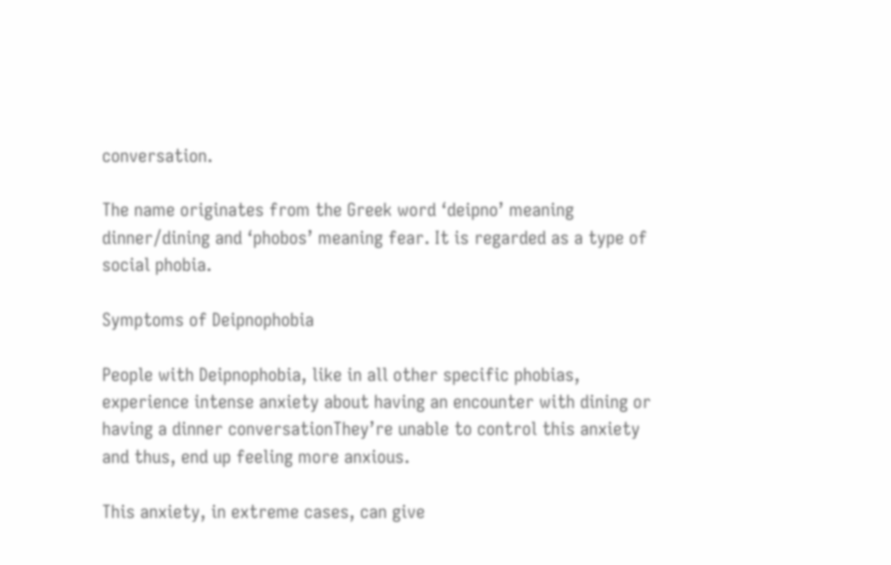conversation.

The name originates from the Greek word ‘deipno’ meaning dinner/dining and ‘phobos’ meaning fear. It is regarded as a type of social phobia.

Symptoms of Deipnophobia

People with Deipnophobia, like in all other specific phobias, experience intense anxiety about having an encounter with dining or having a dinner conversationThey’re unable to control this anxiety and thus, end up feeling more anxious.

This anxiety, in extreme cases, can give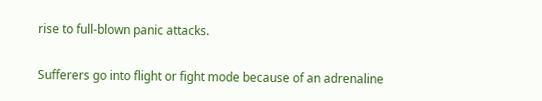rise to full-blown panic attacks.

Sufferers go into flight or fight mode because of an adrenaline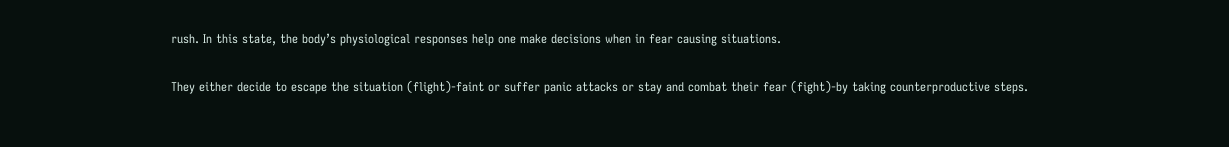rush. In this state, the body’s physiological responses help one make decisions when in fear causing situations.

They either decide to escape the situation (flight)-faint or suffer panic attacks or stay and combat their fear (fight)-by taking counterproductive steps.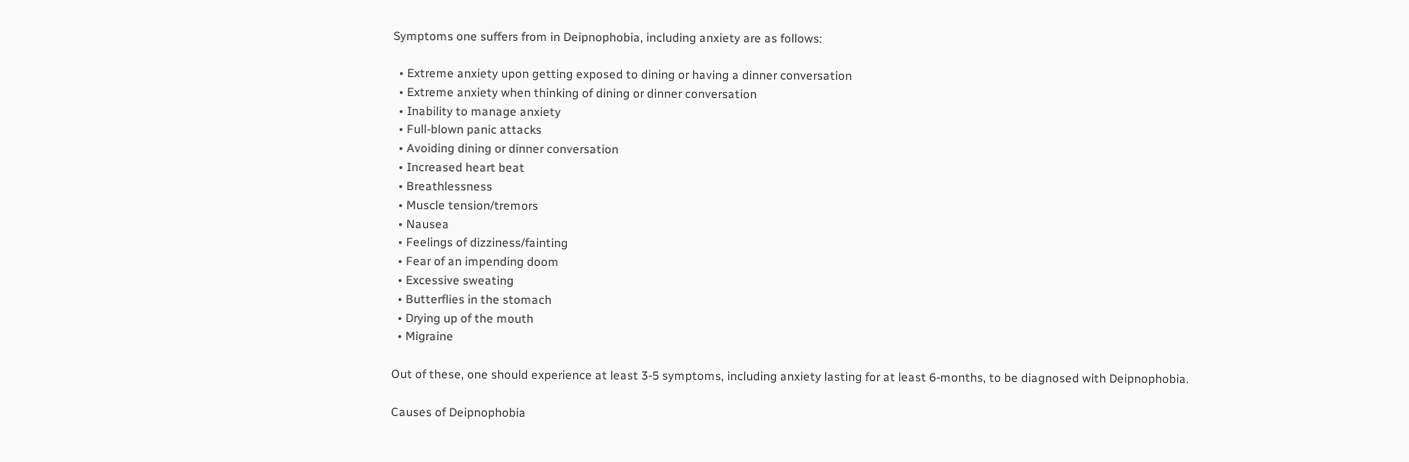Symptoms one suffers from in Deipnophobia, including anxiety are as follows:

  • Extreme anxiety upon getting exposed to dining or having a dinner conversation
  • Extreme anxiety when thinking of dining or dinner conversation
  • Inability to manage anxiety
  • Full-blown panic attacks
  • Avoiding dining or dinner conversation
  • Increased heart beat
  • Breathlessness
  • Muscle tension/tremors
  • Nausea
  • Feelings of dizziness/fainting
  • Fear of an impending doom
  • Excessive sweating
  • Butterflies in the stomach
  • Drying up of the mouth
  • Migraine

Out of these, one should experience at least 3-5 symptoms, including anxiety lasting for at least 6-months, to be diagnosed with Deipnophobia.

Causes of Deipnophobia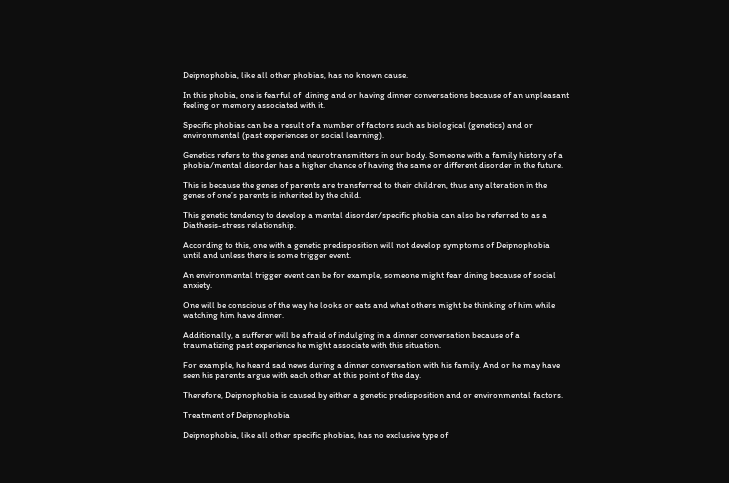Deipnophobia, like all other phobias, has no known cause.

In this phobia, one is fearful of  dining and or having dinner conversations because of an unpleasant feeling or memory associated with it.

Specific phobias can be a result of a number of factors such as biological (genetics) and or environmental (past experiences or social learning).

Genetics refers to the genes and neurotransmitters in our body. Someone with a family history of a phobia/mental disorder has a higher chance of having the same or different disorder in the future.

This is because the genes of parents are transferred to their children, thus any alteration in the genes of one’s parents is inherited by the child.

This genetic tendency to develop a mental disorder/specific phobia can also be referred to as a Diathesis-stress relationship.

According to this, one with a genetic predisposition will not develop symptoms of Deipnophobia until and unless there is some trigger event.

An environmental trigger event can be for example, someone might fear dining because of social anxiety.

One will be conscious of the way he looks or eats and what others might be thinking of him while watching him have dinner.

Additionally, a sufferer will be afraid of indulging in a dinner conversation because of a traumatizing past experience he might associate with this situation.

For example, he heard sad news during a dinner conversation with his family. And or he may have seen his parents argue with each other at this point of the day.

Therefore, Deipnophobia is caused by either a genetic predisposition and or environmental factors.

Treatment of Deipnophobia

Deipnophobia, like all other specific phobias, has no exclusive type of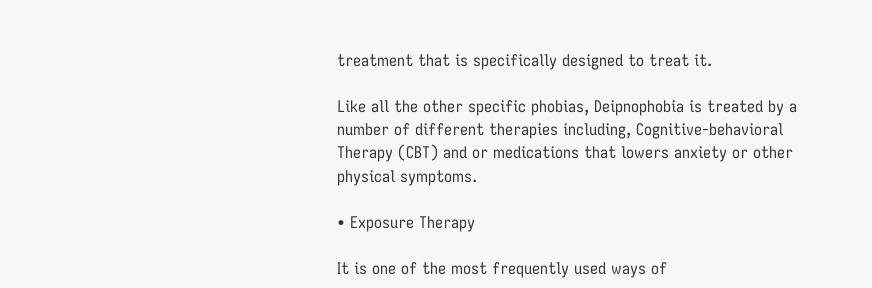treatment that is specifically designed to treat it.

Like all the other specific phobias, Deipnophobia is treated by a number of different therapies including, Cognitive-behavioral Therapy (CBT) and or medications that lowers anxiety or other physical symptoms.

• Exposure Therapy

It is one of the most frequently used ways of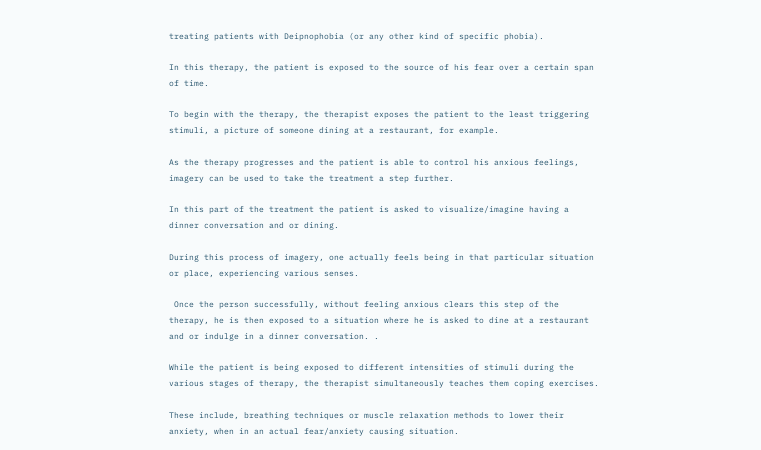treating patients with Deipnophobia (or any other kind of specific phobia).

In this therapy, the patient is exposed to the source of his fear over a certain span of time.

To begin with the therapy, the therapist exposes the patient to the least triggering stimuli, a picture of someone dining at a restaurant, for example.

As the therapy progresses and the patient is able to control his anxious feelings, imagery can be used to take the treatment a step further.

In this part of the treatment the patient is asked to visualize/imagine having a dinner conversation and or dining.

During this process of imagery, one actually feels being in that particular situation or place, experiencing various senses.

 Once the person successfully, without feeling anxious clears this step of the therapy, he is then exposed to a situation where he is asked to dine at a restaurant and or indulge in a dinner conversation. .

While the patient is being exposed to different intensities of stimuli during the various stages of therapy, the therapist simultaneously teaches them coping exercises.

These include, breathing techniques or muscle relaxation methods to lower their anxiety, when in an actual fear/anxiety causing situation.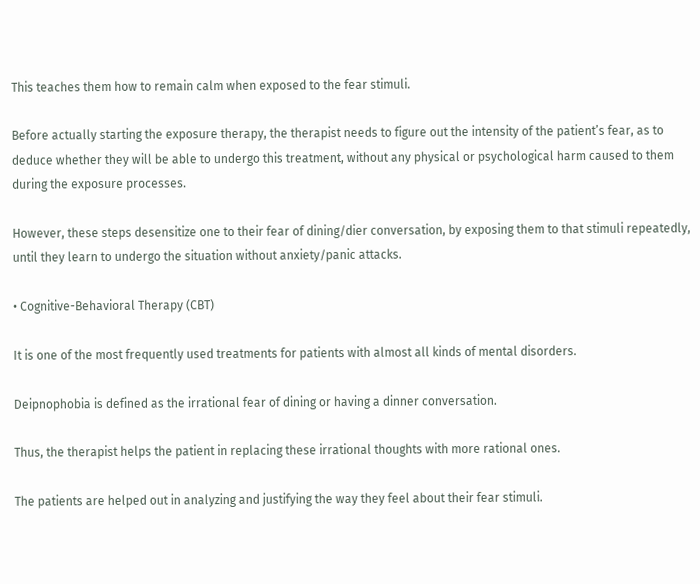This teaches them how to remain calm when exposed to the fear stimuli.

Before actually starting the exposure therapy, the therapist needs to figure out the intensity of the patient’s fear, as to deduce whether they will be able to undergo this treatment, without any physical or psychological harm caused to them during the exposure processes.

However, these steps desensitize one to their fear of dining/dier conversation, by exposing them to that stimuli repeatedly, until they learn to undergo the situation without anxiety/panic attacks.

• Cognitive-Behavioral Therapy (CBT)

It is one of the most frequently used treatments for patients with almost all kinds of mental disorders.

Deipnophobia is defined as the irrational fear of dining or having a dinner conversation.

Thus, the therapist helps the patient in replacing these irrational thoughts with more rational ones.

The patients are helped out in analyzing and justifying the way they feel about their fear stimuli.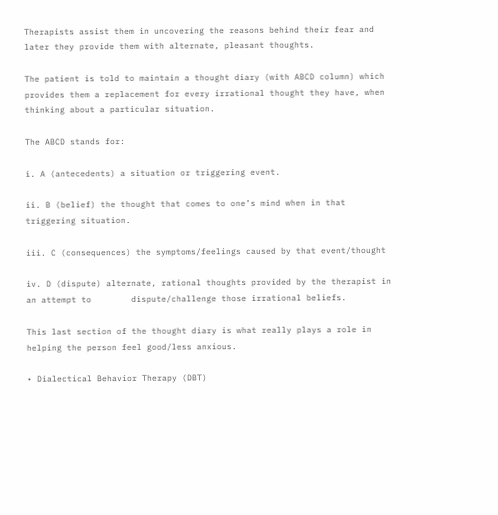Therapists assist them in uncovering the reasons behind their fear and later they provide them with alternate, pleasant thoughts.

The patient is told to maintain a thought diary (with ABCD column) which provides them a replacement for every irrational thought they have, when thinking about a particular situation.

The ABCD stands for:

i. A (antecedents) a situation or triggering event.

ii. B (belief) the thought that comes to one’s mind when in that triggering situation.

iii. C (consequences) the symptoms/feelings caused by that event/thought

iv. D (dispute) alternate, rational thoughts provided by the therapist in an attempt to        dispute/challenge those irrational beliefs.

This last section of the thought diary is what really plays a role in helping the person feel good/less anxious.

• Dialectical Behavior Therapy (DBT)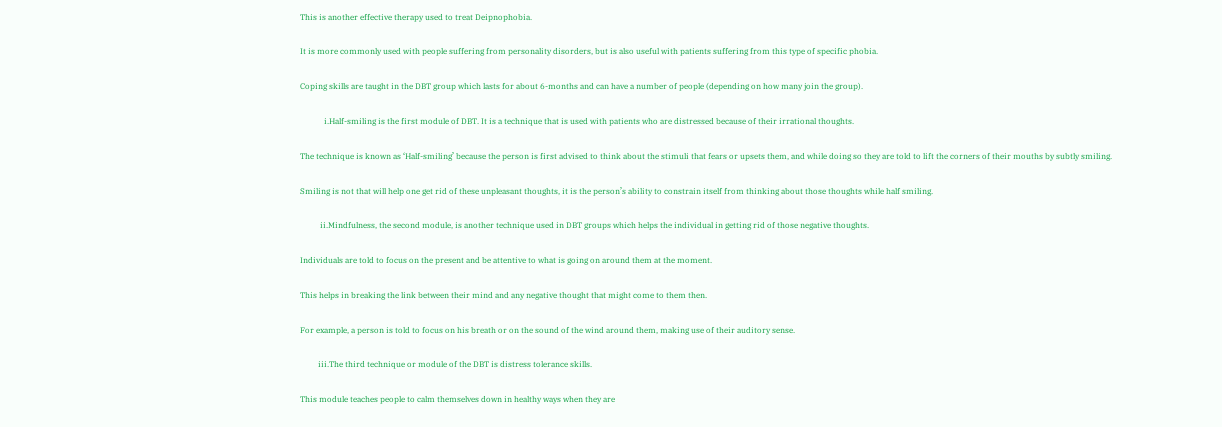This is another effective therapy used to treat Deipnophobia.

It is more commonly used with people suffering from personality disorders, but is also useful with patients suffering from this type of specific phobia.

Coping skills are taught in the DBT group which lasts for about 6-months and can have a number of people (depending on how many join the group).

            i.Half-smiling is the first module of DBT. It is a technique that is used with patients who are distressed because of their irrational thoughts.

The technique is known as ‘Half-smiling’ because the person is first advised to think about the stimuli that fears or upsets them, and while doing so they are told to lift the corners of their mouths by subtly smiling.

Smiling is not that will help one get rid of these unpleasant thoughts, it is the person’s ability to constrain itself from thinking about those thoughts while half smiling.

          ii.Mindfulness, the second module, is another technique used in DBT groups which helps the individual in getting rid of those negative thoughts.

Individuals are told to focus on the present and be attentive to what is going on around them at the moment.

This helps in breaking the link between their mind and any negative thought that might come to them then.

For example, a person is told to focus on his breath or on the sound of the wind around them, making use of their auditory sense.

         iii.The third technique or module of the DBT is distress tolerance skills.

This module teaches people to calm themselves down in healthy ways when they are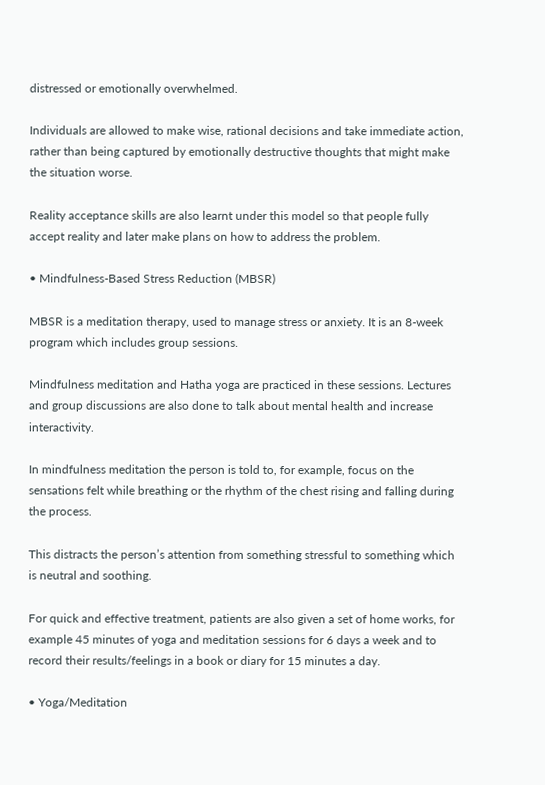distressed or emotionally overwhelmed.

Individuals are allowed to make wise, rational decisions and take immediate action, rather than being captured by emotionally destructive thoughts that might make the situation worse.

Reality acceptance skills are also learnt under this model so that people fully accept reality and later make plans on how to address the problem.

• Mindfulness-Based Stress Reduction (MBSR)

MBSR is a meditation therapy, used to manage stress or anxiety. It is an 8-week program which includes group sessions.

Mindfulness meditation and Hatha yoga are practiced in these sessions. Lectures and group discussions are also done to talk about mental health and increase interactivity.

In mindfulness meditation the person is told to, for example, focus on the sensations felt while breathing or the rhythm of the chest rising and falling during the process.

This distracts the person’s attention from something stressful to something which is neutral and soothing.

For quick and effective treatment, patients are also given a set of home works, for example 45 minutes of yoga and meditation sessions for 6 days a week and to record their results/feelings in a book or diary for 15 minutes a day.

• Yoga/Meditation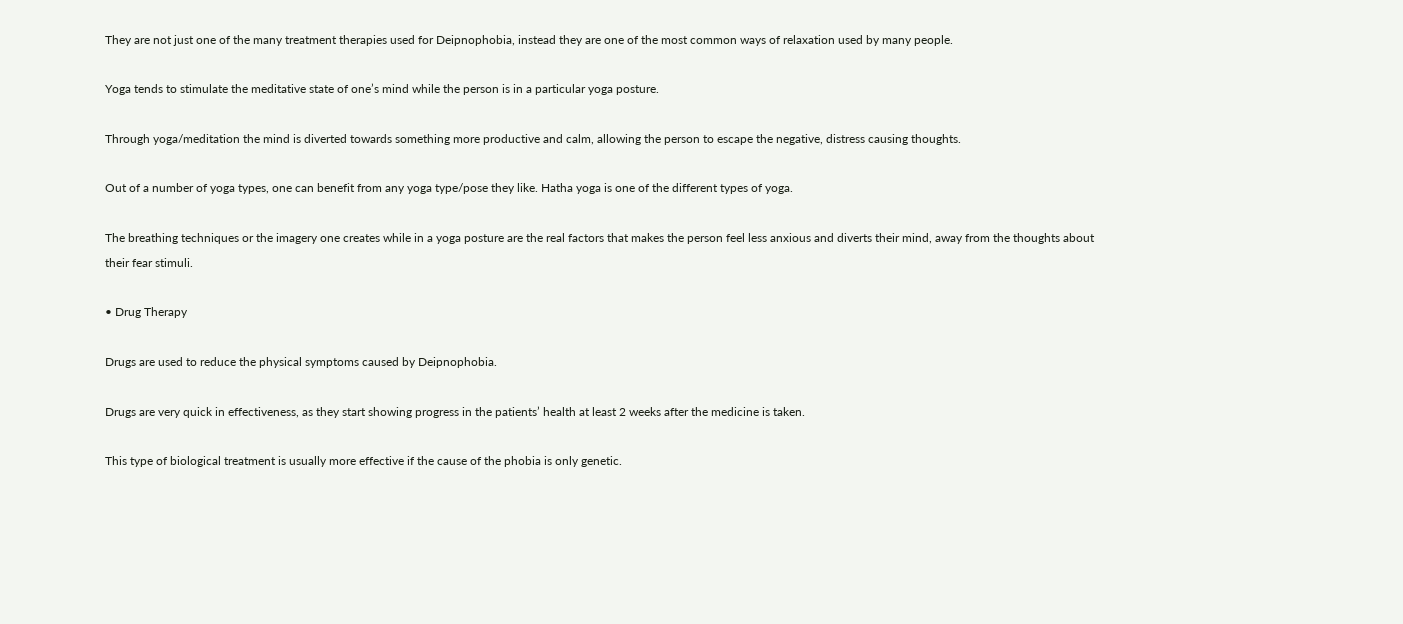They are not just one of the many treatment therapies used for Deipnophobia, instead they are one of the most common ways of relaxation used by many people.

Yoga tends to stimulate the meditative state of one’s mind while the person is in a particular yoga posture.

Through yoga/meditation the mind is diverted towards something more productive and calm, allowing the person to escape the negative, distress causing thoughts.

Out of a number of yoga types, one can benefit from any yoga type/pose they like. Hatha yoga is one of the different types of yoga.

The breathing techniques or the imagery one creates while in a yoga posture are the real factors that makes the person feel less anxious and diverts their mind, away from the thoughts about their fear stimuli.

• Drug Therapy

Drugs are used to reduce the physical symptoms caused by Deipnophobia.

Drugs are very quick in effectiveness, as they start showing progress in the patients’ health at least 2 weeks after the medicine is taken.

This type of biological treatment is usually more effective if the cause of the phobia is only genetic.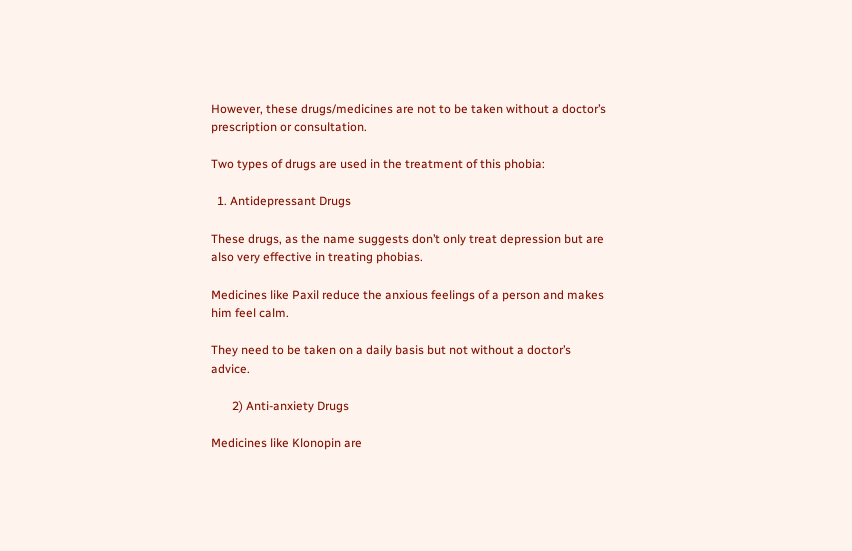However, these drugs/medicines are not to be taken without a doctor’s prescription or consultation.

Two types of drugs are used in the treatment of this phobia:

  1. Antidepressant Drugs

These drugs, as the name suggests don’t only treat depression but are also very effective in treating phobias.

Medicines like Paxil reduce the anxious feelings of a person and makes him feel calm.

They need to be taken on a daily basis but not without a doctor’s advice.

       2) Anti-anxiety Drugs

Medicines like Klonopin are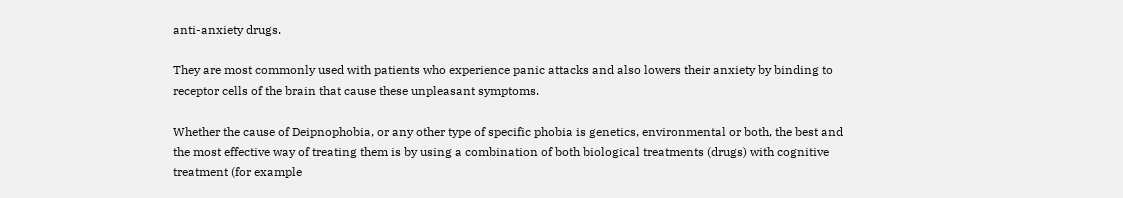anti-anxiety drugs.

They are most commonly used with patients who experience panic attacks and also lowers their anxiety by binding to receptor cells of the brain that cause these unpleasant symptoms.

Whether the cause of Deipnophobia, or any other type of specific phobia is genetics, environmental or both, the best and the most effective way of treating them is by using a combination of both biological treatments (drugs) with cognitive treatment (for example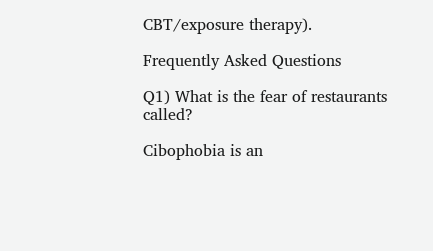CBT/exposure therapy).

Frequently Asked Questions

Q1) What is the fear of restaurants called?

Cibophobia is an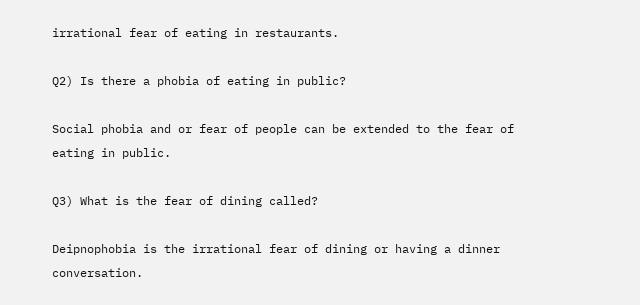irrational fear of eating in restaurants.

Q2) Is there a phobia of eating in public?

Social phobia and or fear of people can be extended to the fear of eating in public.

Q3) What is the fear of dining called?

Deipnophobia is the irrational fear of dining or having a dinner conversation.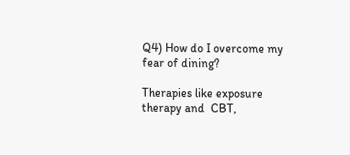Q4) How do I overcome my fear of dining?

Therapies like exposure therapy and  CBT,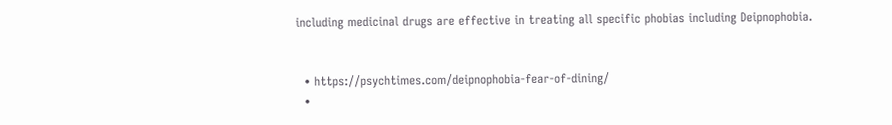including medicinal drugs are effective in treating all specific phobias including Deipnophobia.


  • https://psychtimes.com/deipnophobia-fear-of-dining/
  •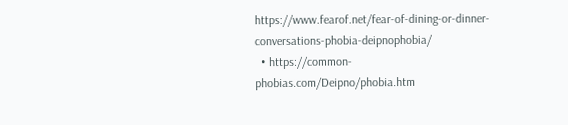https://www.fearof.net/fear-of-dining-or-dinner-conversations-phobia-deipnophobia/
  • https://common-phobias.com/Deipno/phobia.htm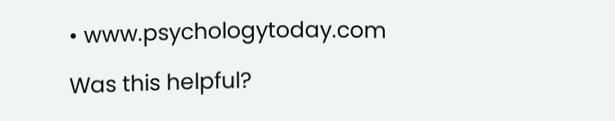• www.psychologytoday.com

Was this helpful?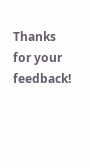Thanks for your feedback!